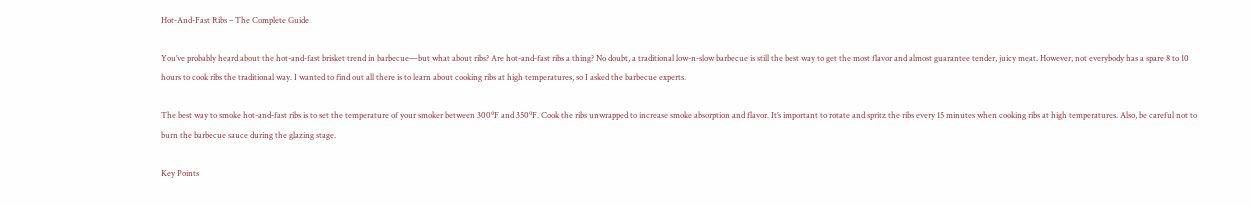Hot-And-Fast Ribs – The Complete Guide

You’ve probably heard about the hot-and-fast brisket trend in barbecue—but what about ribs? Are hot-and-fast ribs a thing? No doubt, a traditional low-n-slow barbecue is still the best way to get the most flavor and almost guarantee tender, juicy meat. However, not everybody has a spare 8 to 10 hours to cook ribs the traditional way. I wanted to find out all there is to learn about cooking ribs at high temperatures, so I asked the barbecue experts.

The best way to smoke hot-and-fast ribs is to set the temperature of your smoker between 300⁰F and 350⁰F. Cook the ribs unwrapped to increase smoke absorption and flavor. It’s important to rotate and spritz the ribs every 15 minutes when cooking ribs at high temperatures. Also, be careful not to burn the barbecue sauce during the glazing stage.

Key Points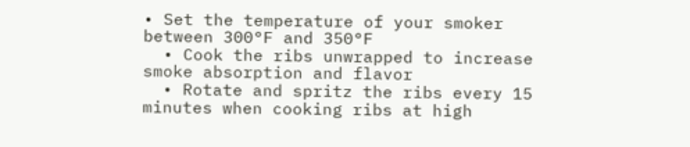• Set the temperature of your smoker between 300°F and 350°F
  • Cook the ribs unwrapped to increase smoke absorption and flavor
  • Rotate and spritz the ribs every 15 minutes when cooking ribs at high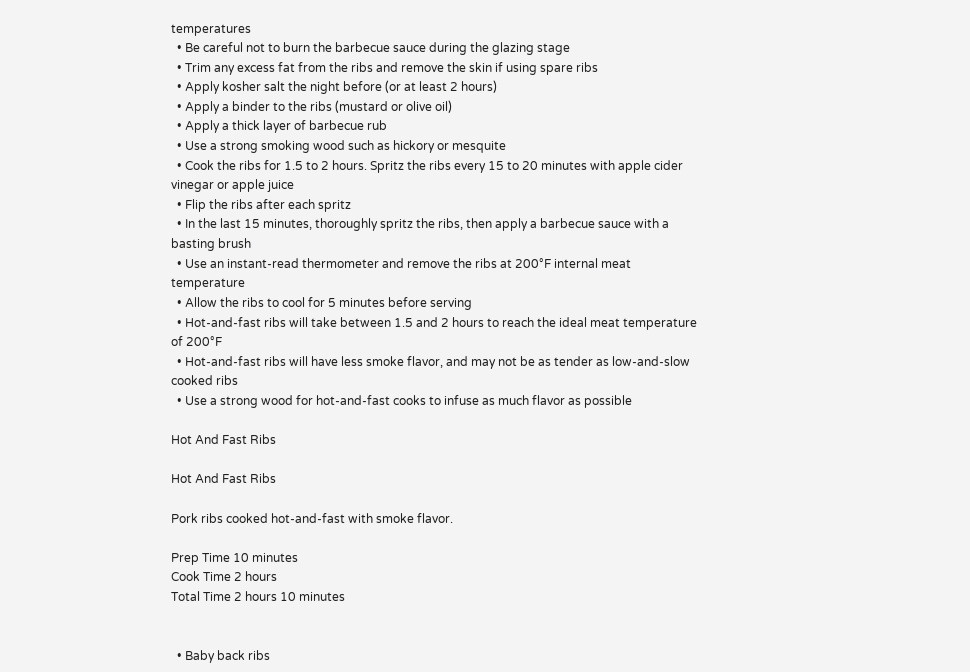temperatures
  • Be careful not to burn the barbecue sauce during the glazing stage
  • Trim any excess fat from the ribs and remove the skin if using spare ribs
  • Apply kosher salt the night before (or at least 2 hours)
  • Apply a binder to the ribs (mustard or olive oil)
  • Apply a thick layer of barbecue rub
  • Use a strong smoking wood such as hickory or mesquite
  • Cook the ribs for 1.5 to 2 hours. Spritz the ribs every 15 to 20 minutes with apple cider vinegar or apple juice
  • Flip the ribs after each spritz
  • In the last 15 minutes, thoroughly spritz the ribs, then apply a barbecue sauce with a basting brush
  • Use an instant-read thermometer and remove the ribs at 200°F internal meat temperature
  • Allow the ribs to cool for 5 minutes before serving
  • Hot-and-fast ribs will take between 1.5 and 2 hours to reach the ideal meat temperature of 200°F
  • Hot-and-fast ribs will have less smoke flavor, and may not be as tender as low-and-slow cooked ribs
  • Use a strong wood for hot-and-fast cooks to infuse as much flavor as possible

Hot And Fast Ribs

Hot And Fast Ribs

Pork ribs cooked hot-and-fast with smoke flavor.

Prep Time 10 minutes
Cook Time 2 hours
Total Time 2 hours 10 minutes


  • Baby back ribs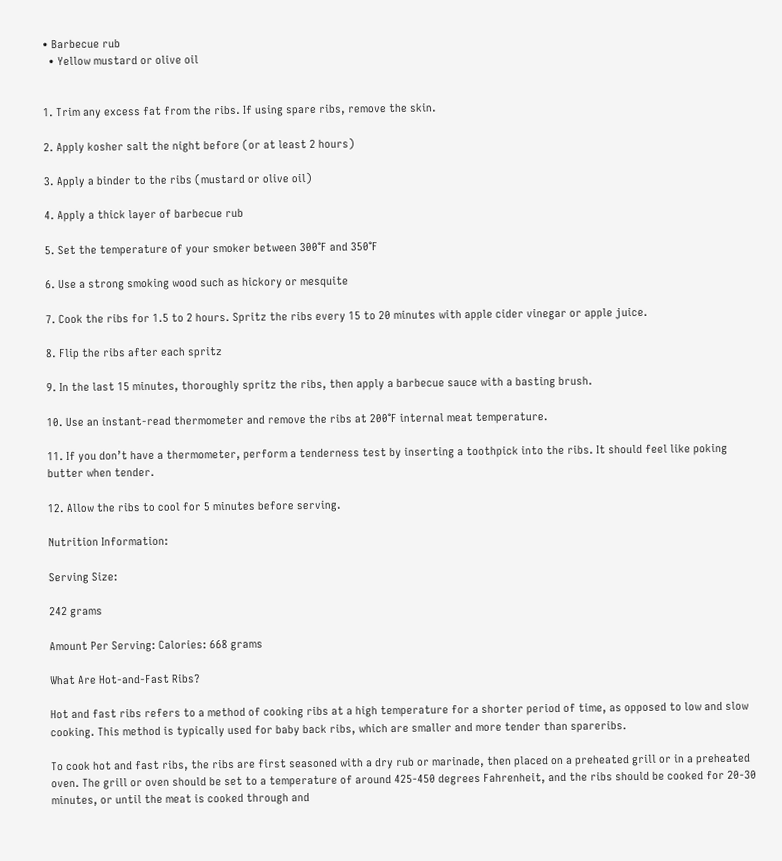• Barbecue rub
  • Yellow mustard or olive oil


1. Trim any excess fat from the ribs. If using spare ribs, remove the skin.

2. Apply kosher salt the night before (or at least 2 hours)

3. Apply a binder to the ribs (mustard or olive oil)

4. Apply a thick layer of barbecue rub

5. Set the temperature of your smoker between 300°F and 350°F

6. Use a strong smoking wood such as hickory or mesquite

7. Cook the ribs for 1.5 to 2 hours. Spritz the ribs every 15 to 20 minutes with apple cider vinegar or apple juice.

8. Flip the ribs after each spritz

9. In the last 15 minutes, thoroughly spritz the ribs, then apply a barbecue sauce with a basting brush.

10. Use an instant-read thermometer and remove the ribs at 200°F internal meat temperature.

11. If you don’t have a thermometer, perform a tenderness test by inserting a toothpick into the ribs. It should feel like poking butter when tender.

12. Allow the ribs to cool for 5 minutes before serving.

Nutrition Information:

Serving Size:

242 grams

Amount Per Serving: Calories: 668 grams

What Are Hot-and-Fast Ribs?

Hot and fast ribs refers to a method of cooking ribs at a high temperature for a shorter period of time, as opposed to low and slow cooking. This method is typically used for baby back ribs, which are smaller and more tender than spareribs.

To cook hot and fast ribs, the ribs are first seasoned with a dry rub or marinade, then placed on a preheated grill or in a preheated oven. The grill or oven should be set to a temperature of around 425-450 degrees Fahrenheit, and the ribs should be cooked for 20-30 minutes, or until the meat is cooked through and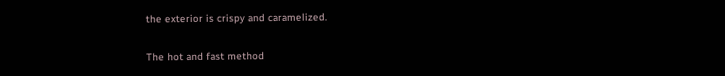the exterior is crispy and caramelized.

The hot and fast method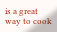is a great way to cook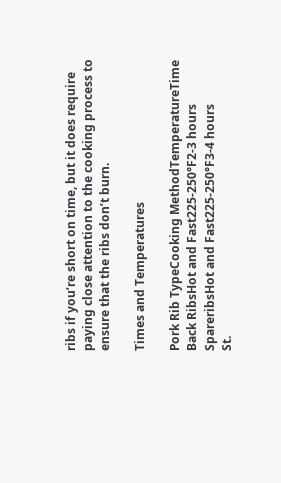ribs if you’re short on time, but it does require paying close attention to the cooking process to ensure that the ribs don’t burn.

Times and Temperatures

Pork Rib TypeCooking MethodTemperatureTime
Back RibsHot and Fast225-250°F2-3 hours
SpareribsHot and Fast225-250°F3-4 hours
St.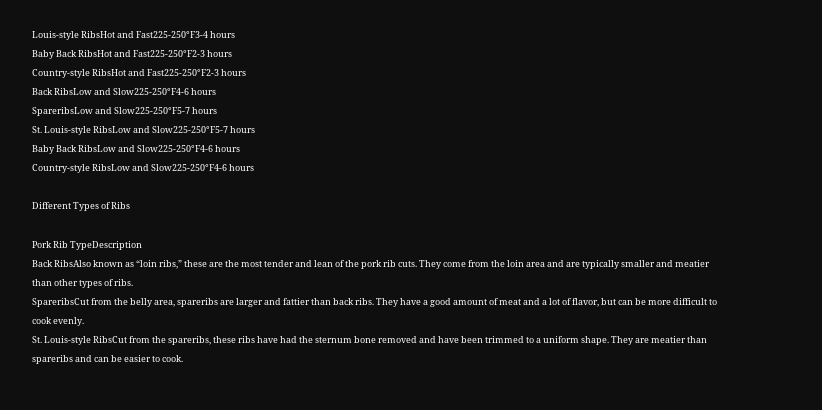Louis-style RibsHot and Fast225-250°F3-4 hours
Baby Back RibsHot and Fast225-250°F2-3 hours
Country-style RibsHot and Fast225-250°F2-3 hours
Back RibsLow and Slow225-250°F4-6 hours
SpareribsLow and Slow225-250°F5-7 hours
St. Louis-style RibsLow and Slow225-250°F5-7 hours
Baby Back RibsLow and Slow225-250°F4-6 hours
Country-style RibsLow and Slow225-250°F4-6 hours

Different Types of Ribs

Pork Rib TypeDescription
Back RibsAlso known as “loin ribs,” these are the most tender and lean of the pork rib cuts. They come from the loin area and are typically smaller and meatier than other types of ribs.
SpareribsCut from the belly area, spareribs are larger and fattier than back ribs. They have a good amount of meat and a lot of flavor, but can be more difficult to cook evenly.
St. Louis-style RibsCut from the spareribs, these ribs have had the sternum bone removed and have been trimmed to a uniform shape. They are meatier than spareribs and can be easier to cook.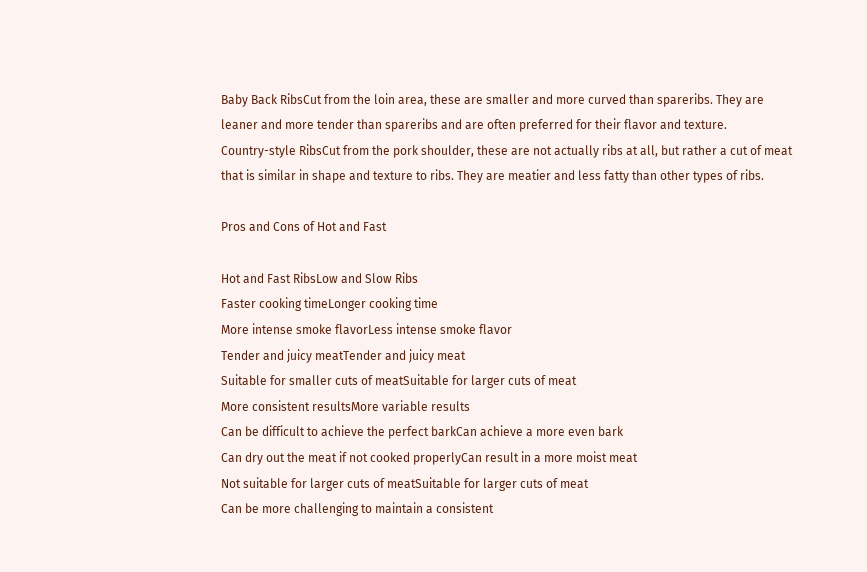Baby Back RibsCut from the loin area, these are smaller and more curved than spareribs. They are leaner and more tender than spareribs and are often preferred for their flavor and texture.
Country-style RibsCut from the pork shoulder, these are not actually ribs at all, but rather a cut of meat that is similar in shape and texture to ribs. They are meatier and less fatty than other types of ribs.

Pros and Cons of Hot and Fast

Hot and Fast RibsLow and Slow Ribs
Faster cooking timeLonger cooking time
More intense smoke flavorLess intense smoke flavor
Tender and juicy meatTender and juicy meat
Suitable for smaller cuts of meatSuitable for larger cuts of meat
More consistent resultsMore variable results
Can be difficult to achieve the perfect barkCan achieve a more even bark
Can dry out the meat if not cooked properlyCan result in a more moist meat
Not suitable for larger cuts of meatSuitable for larger cuts of meat
Can be more challenging to maintain a consistent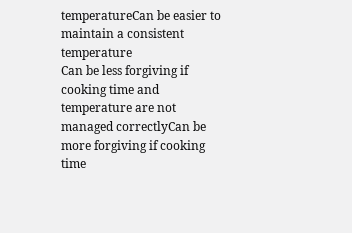temperatureCan be easier to maintain a consistent temperature
Can be less forgiving if cooking time and temperature are not managed correctlyCan be more forgiving if cooking time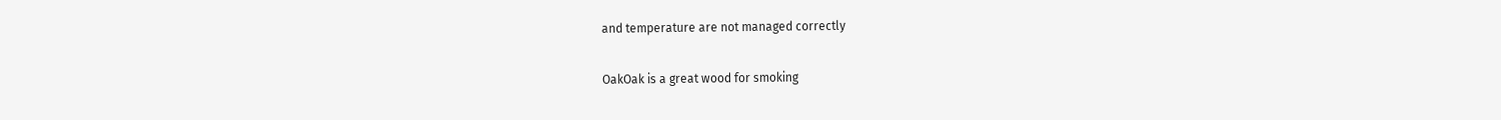and temperature are not managed correctly

OakOak is a great wood for smoking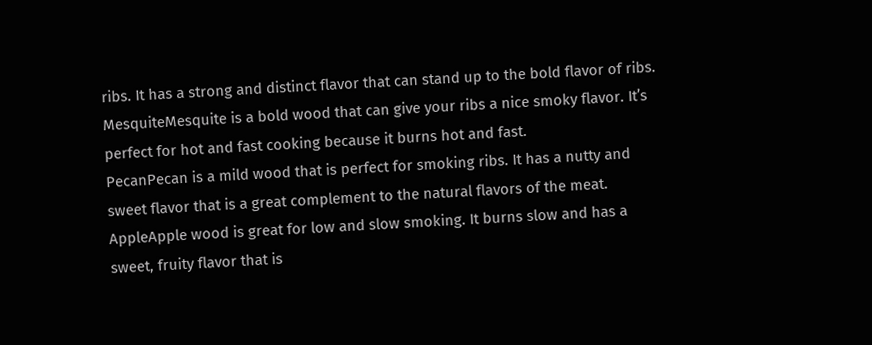ribs. It has a strong and distinct flavor that can stand up to the bold flavor of ribs.
MesquiteMesquite is a bold wood that can give your ribs a nice smoky flavor. It’s perfect for hot and fast cooking because it burns hot and fast.
PecanPecan is a mild wood that is perfect for smoking ribs. It has a nutty and sweet flavor that is a great complement to the natural flavors of the meat.
AppleApple wood is great for low and slow smoking. It burns slow and has a sweet, fruity flavor that is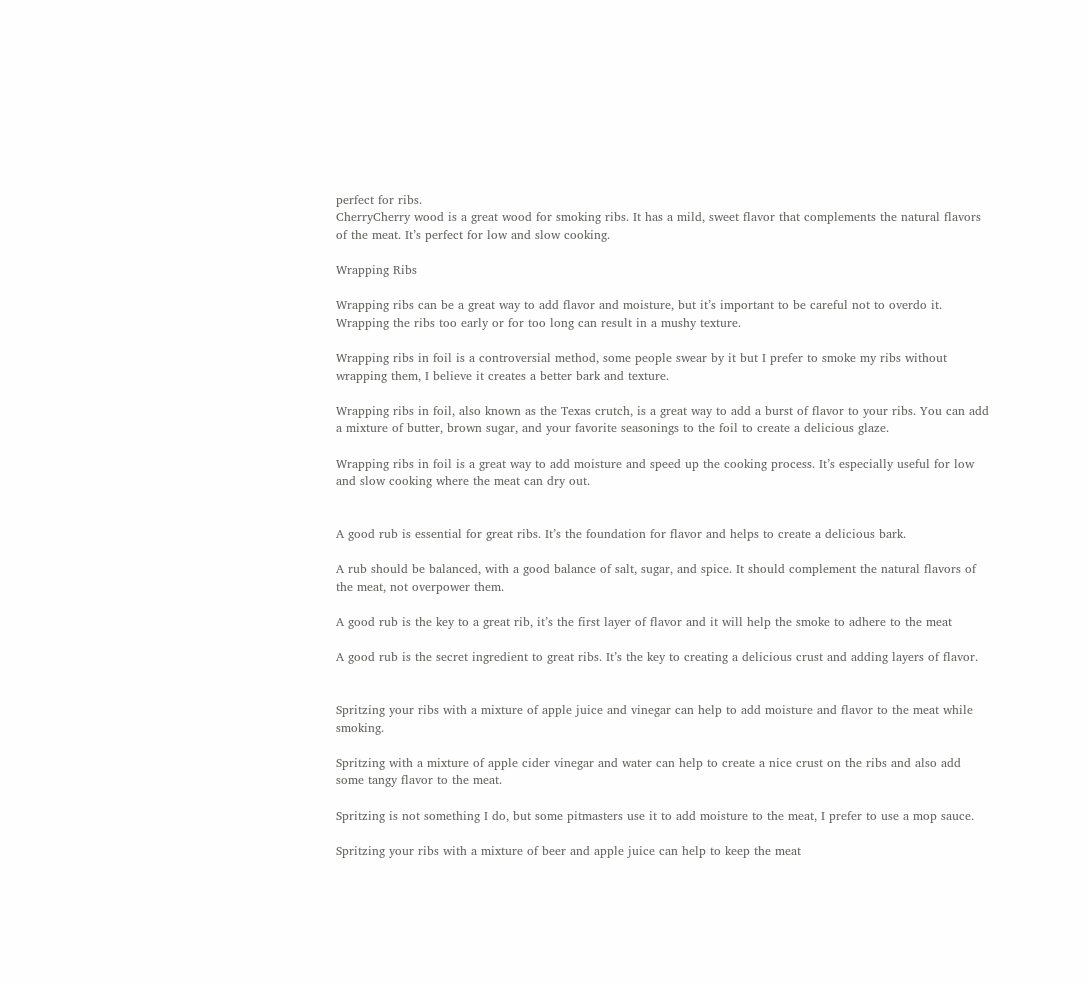perfect for ribs.
CherryCherry wood is a great wood for smoking ribs. It has a mild, sweet flavor that complements the natural flavors of the meat. It’s perfect for low and slow cooking.

Wrapping Ribs

Wrapping ribs can be a great way to add flavor and moisture, but it’s important to be careful not to overdo it. Wrapping the ribs too early or for too long can result in a mushy texture.

Wrapping ribs in foil is a controversial method, some people swear by it but I prefer to smoke my ribs without wrapping them, I believe it creates a better bark and texture.

Wrapping ribs in foil, also known as the Texas crutch, is a great way to add a burst of flavor to your ribs. You can add a mixture of butter, brown sugar, and your favorite seasonings to the foil to create a delicious glaze.

Wrapping ribs in foil is a great way to add moisture and speed up the cooking process. It’s especially useful for low and slow cooking where the meat can dry out.


A good rub is essential for great ribs. It’s the foundation for flavor and helps to create a delicious bark.

A rub should be balanced, with a good balance of salt, sugar, and spice. It should complement the natural flavors of the meat, not overpower them.

A good rub is the key to a great rib, it’s the first layer of flavor and it will help the smoke to adhere to the meat

A good rub is the secret ingredient to great ribs. It’s the key to creating a delicious crust and adding layers of flavor.


Spritzing your ribs with a mixture of apple juice and vinegar can help to add moisture and flavor to the meat while smoking.

Spritzing with a mixture of apple cider vinegar and water can help to create a nice crust on the ribs and also add some tangy flavor to the meat.

Spritzing is not something I do, but some pitmasters use it to add moisture to the meat, I prefer to use a mop sauce.

Spritzing your ribs with a mixture of beer and apple juice can help to keep the meat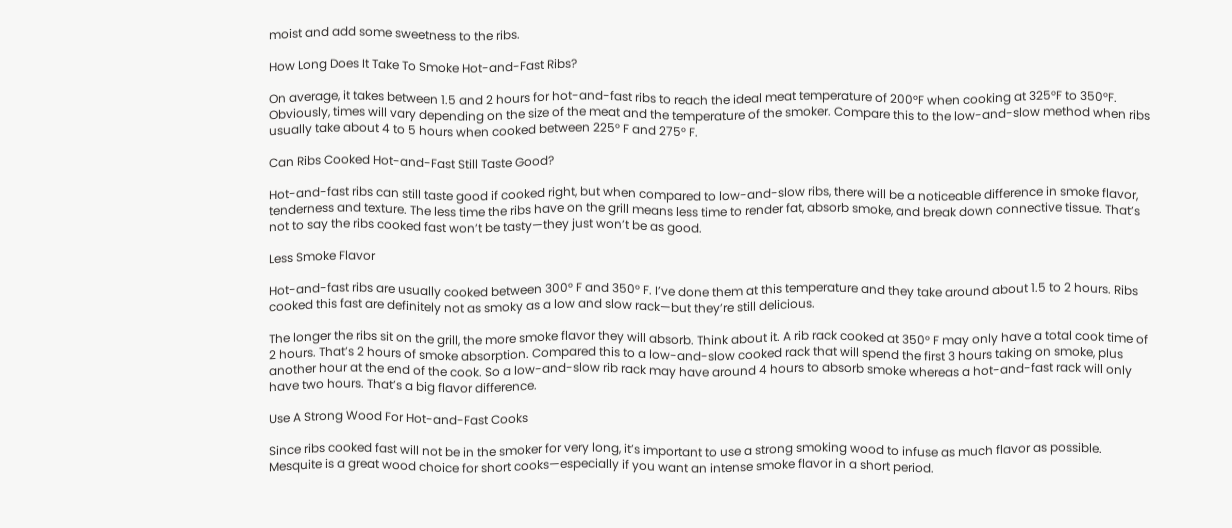moist and add some sweetness to the ribs.

How Long Does It Take To Smoke Hot-and-Fast Ribs?

On average, it takes between 1.5 and 2 hours for hot-and-fast ribs to reach the ideal meat temperature of 200°F when cooking at 325°F to 350°F. Obviously, times will vary depending on the size of the meat and the temperature of the smoker. Compare this to the low-and-slow method when ribs usually take about 4 to 5 hours when cooked between 225° F and 275° F.

Can Ribs Cooked Hot-and-Fast Still Taste Good?

Hot-and-fast ribs can still taste good if cooked right, but when compared to low-and-slow ribs, there will be a noticeable difference in smoke flavor, tenderness and texture. The less time the ribs have on the grill means less time to render fat, absorb smoke, and break down connective tissue. That’s not to say the ribs cooked fast won’t be tasty—they just won’t be as good.

Less Smoke Flavor

Hot-and-fast ribs are usually cooked between 300° F and 350° F. I’ve done them at this temperature and they take around about 1.5 to 2 hours. Ribs cooked this fast are definitely not as smoky as a low and slow rack—but they’re still delicious.

The longer the ribs sit on the grill, the more smoke flavor they will absorb. Think about it. A rib rack cooked at 350° F may only have a total cook time of 2 hours. That’s 2 hours of smoke absorption. Compared this to a low-and-slow cooked rack that will spend the first 3 hours taking on smoke, plus another hour at the end of the cook. So a low-and-slow rib rack may have around 4 hours to absorb smoke whereas a hot-and-fast rack will only have two hours. That’s a big flavor difference.

Use A Strong Wood For Hot-and-Fast Cooks

Since ribs cooked fast will not be in the smoker for very long, it’s important to use a strong smoking wood to infuse as much flavor as possible. Mesquite is a great wood choice for short cooks—especially if you want an intense smoke flavor in a short period.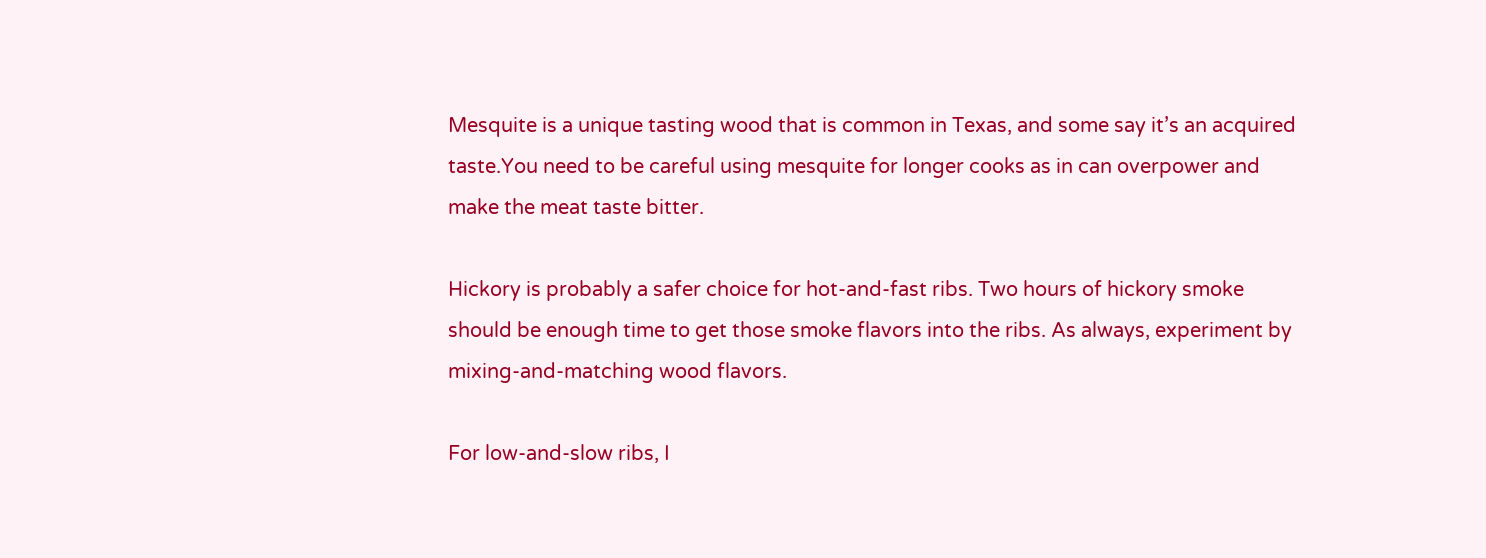Mesquite is a unique tasting wood that is common in Texas, and some say it’s an acquired taste.You need to be careful using mesquite for longer cooks as in can overpower and make the meat taste bitter.

Hickory is probably a safer choice for hot-and-fast ribs. Two hours of hickory smoke should be enough time to get those smoke flavors into the ribs. As always, experiment by mixing-and-matching wood flavors.

For low-and-slow ribs, I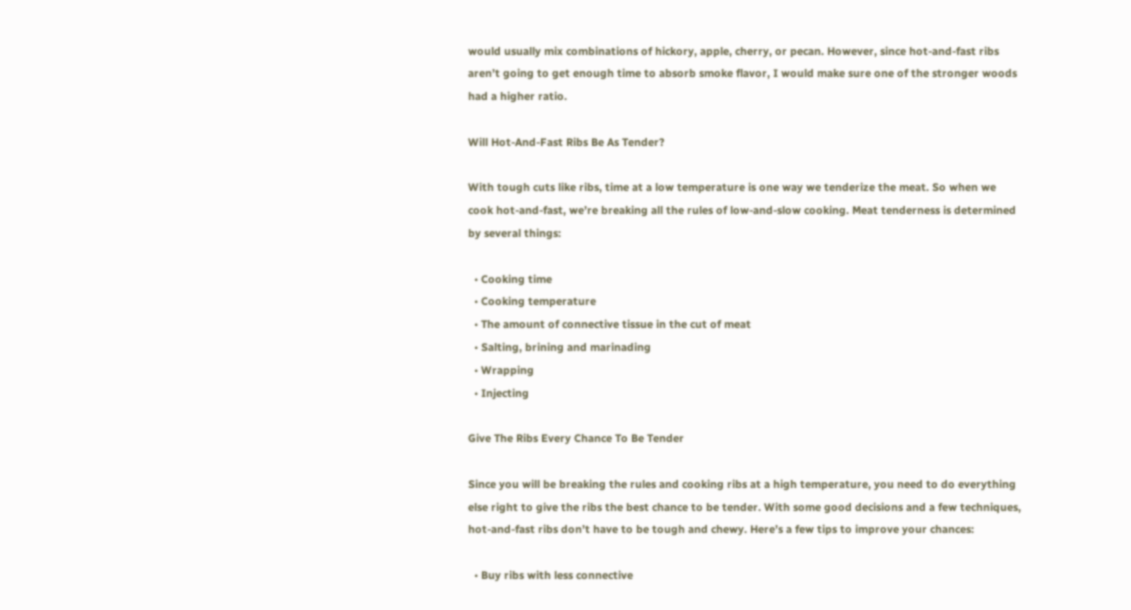would usually mix combinations of hickory, apple, cherry, or pecan. However, since hot-and-fast ribs aren’t going to get enough time to absorb smoke flavor, I would make sure one of the stronger woods had a higher ratio.

Will Hot-And-Fast Ribs Be As Tender?

With tough cuts like ribs, time at a low temperature is one way we tenderize the meat. So when we cook hot-and-fast, we’re breaking all the rules of low-and-slow cooking. Meat tenderness is determined by several things:

  • Cooking time
  • Cooking temperature
  • The amount of connective tissue in the cut of meat
  • Salting, brining and marinading
  • Wrapping
  • Injecting

Give The Ribs Every Chance To Be Tender

Since you will be breaking the rules and cooking ribs at a high temperature, you need to do everything else right to give the ribs the best chance to be tender. With some good decisions and a few techniques, hot-and-fast ribs don’t have to be tough and chewy. Here’s a few tips to improve your chances:

  • Buy ribs with less connective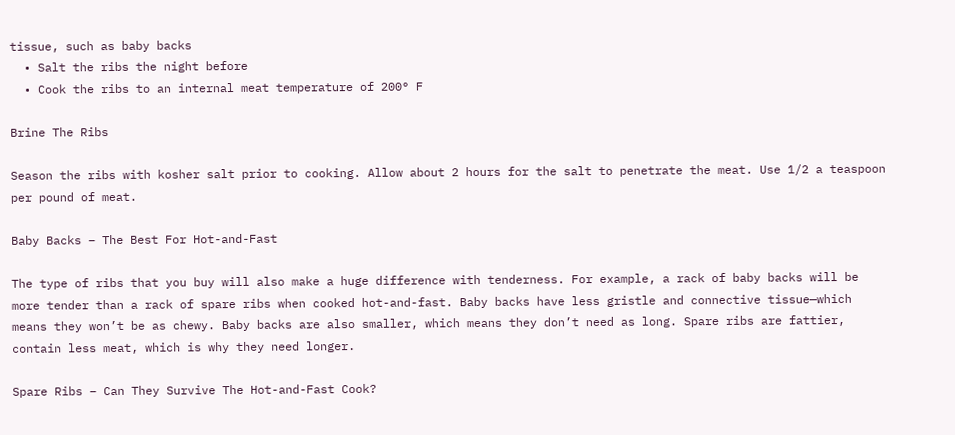tissue, such as baby backs
  • Salt the ribs the night before
  • Cook the ribs to an internal meat temperature of 200° F

Brine The Ribs

Season the ribs with kosher salt prior to cooking. Allow about 2 hours for the salt to penetrate the meat. Use 1/2 a teaspoon per pound of meat.

Baby Backs – The Best For Hot-and-Fast

The type of ribs that you buy will also make a huge difference with tenderness. For example, a rack of baby backs will be more tender than a rack of spare ribs when cooked hot-and-fast. Baby backs have less gristle and connective tissue—which means they won’t be as chewy. Baby backs are also smaller, which means they don’t need as long. Spare ribs are fattier, contain less meat, which is why they need longer.

Spare Ribs – Can They Survive The Hot-and-Fast Cook?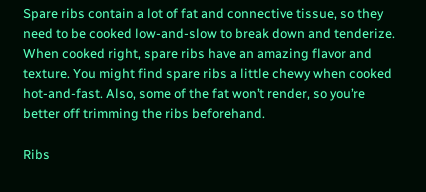Spare ribs contain a lot of fat and connective tissue, so they need to be cooked low-and-slow to break down and tenderize. When cooked right, spare ribs have an amazing flavor and texture. You might find spare ribs a little chewy when cooked hot-and-fast. Also, some of the fat won’t render, so you’re better off trimming the ribs beforehand.

Ribs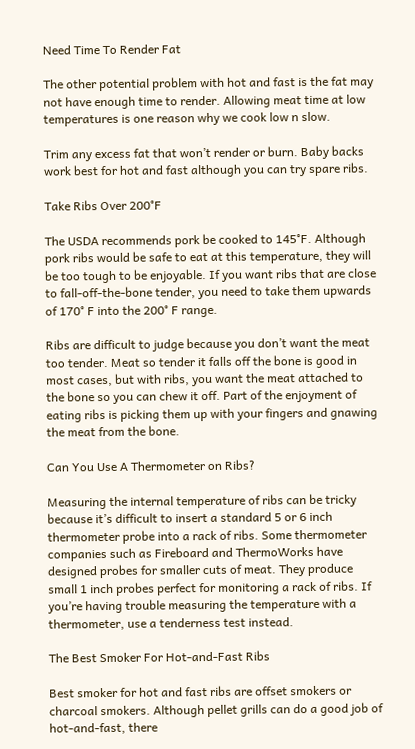Need Time To Render Fat

The other potential problem with hot and fast is the fat may not have enough time to render. Allowing meat time at low temperatures is one reason why we cook low n slow.

Trim any excess fat that won’t render or burn. Baby backs work best for hot and fast although you can try spare ribs.

Take Ribs Over 200°F

The USDA recommends pork be cooked to 145°F. Although pork ribs would be safe to eat at this temperature, they will be too tough to be enjoyable. If you want ribs that are close to fall-off-the-bone tender, you need to take them upwards of 170° F into the 200° F range.

Ribs are difficult to judge because you don’t want the meat too tender. Meat so tender it falls off the bone is good in most cases, but with ribs, you want the meat attached to the bone so you can chew it off. Part of the enjoyment of eating ribs is picking them up with your fingers and gnawing the meat from the bone.

Can You Use A Thermometer on Ribs?

Measuring the internal temperature of ribs can be tricky because it’s difficult to insert a standard 5 or 6 inch thermometer probe into a rack of ribs. Some thermometer companies such as Fireboard and ThermoWorks have designed probes for smaller cuts of meat. They produce small 1 inch probes perfect for monitoring a rack of ribs. If you’re having trouble measuring the temperature with a thermometer, use a tenderness test instead.

The Best Smoker For Hot-and-Fast Ribs

Best smoker for hot and fast ribs are offset smokers or charcoal smokers. Although pellet grills can do a good job of hot-and-fast, there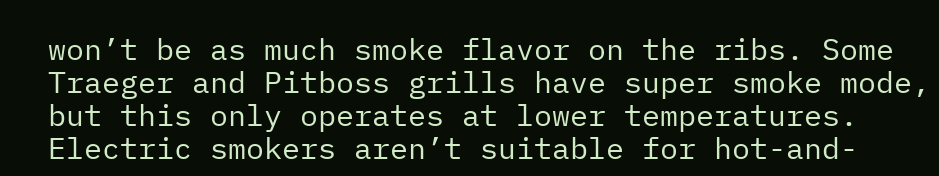won’t be as much smoke flavor on the ribs. Some Traeger and Pitboss grills have super smoke mode, but this only operates at lower temperatures. Electric smokers aren’t suitable for hot-and-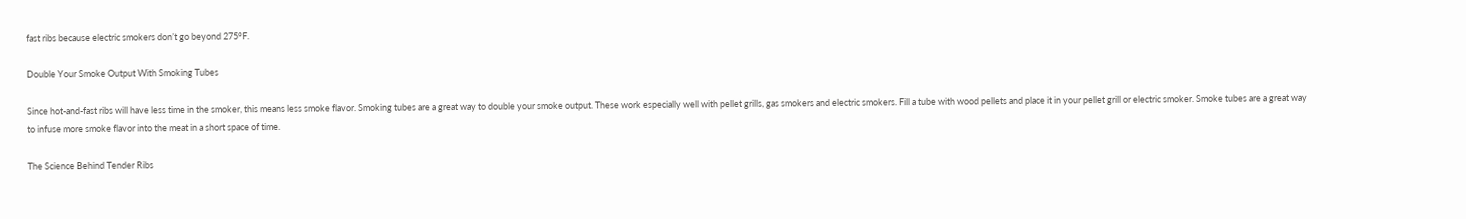fast ribs because electric smokers don’t go beyond 275°F.

Double Your Smoke Output With Smoking Tubes

Since hot-and-fast ribs will have less time in the smoker, this means less smoke flavor. Smoking tubes are a great way to double your smoke output. These work especially well with pellet grills, gas smokers and electric smokers. Fill a tube with wood pellets and place it in your pellet grill or electric smoker. Smoke tubes are a great way to infuse more smoke flavor into the meat in a short space of time.

The Science Behind Tender Ribs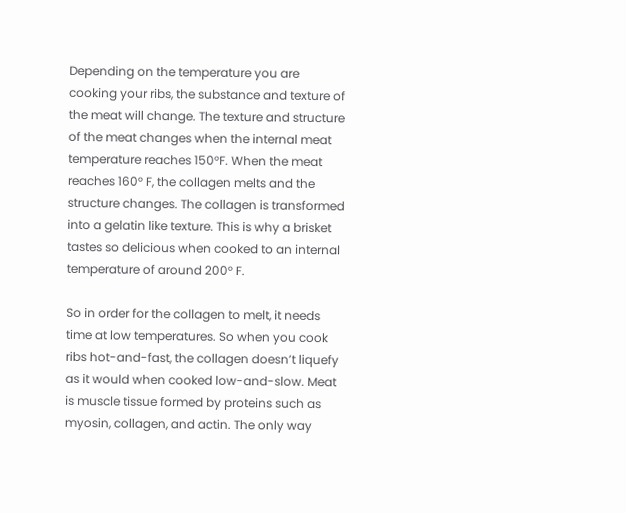Depending on the temperature you are cooking your ribs, the substance and texture of the meat will change. The texture and structure of the meat changes when the internal meat temperature reaches 150°F. When the meat reaches 160° F, the collagen melts and the structure changes. The collagen is transformed into a gelatin like texture. This is why a brisket tastes so delicious when cooked to an internal temperature of around 200° F.

So in order for the collagen to melt, it needs time at low temperatures. So when you cook ribs hot-and-fast, the collagen doesn’t liquefy as it would when cooked low-and-slow. Meat is muscle tissue formed by proteins such as myosin, collagen, and actin. The only way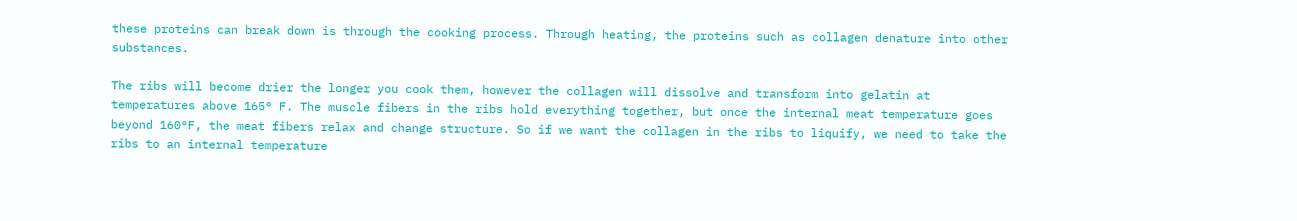these proteins can break down is through the cooking process. Through heating, the proteins such as collagen denature into other substances.

The ribs will become drier the longer you cook them, however the collagen will dissolve and transform into gelatin at temperatures above 165° F. The muscle fibers in the ribs hold everything together, but once the internal meat temperature goes beyond 160°F, the meat fibers relax and change structure. So if we want the collagen in the ribs to liquify, we need to take the ribs to an internal temperature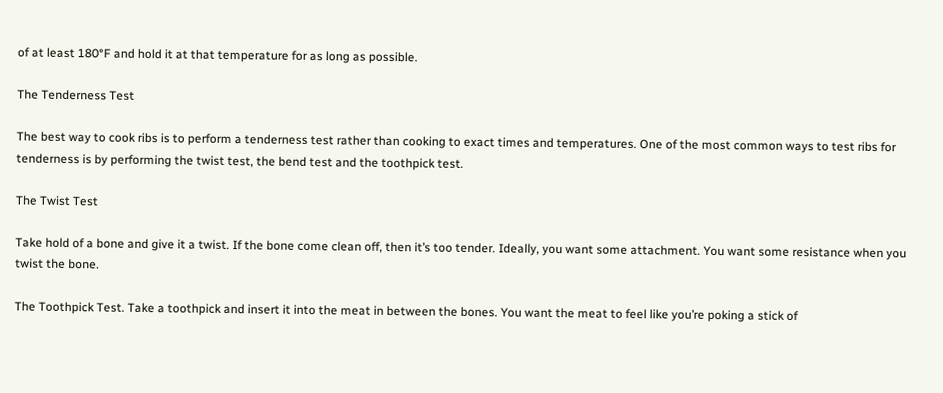of at least 180°F and hold it at that temperature for as long as possible.

The Tenderness Test

The best way to cook ribs is to perform a tenderness test rather than cooking to exact times and temperatures. One of the most common ways to test ribs for tenderness is by performing the twist test, the bend test and the toothpick test.

The Twist Test

Take hold of a bone and give it a twist. If the bone come clean off, then it’s too tender. Ideally, you want some attachment. You want some resistance when you twist the bone.

The Toothpick Test. Take a toothpick and insert it into the meat in between the bones. You want the meat to feel like you’re poking a stick of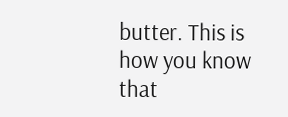butter. This is how you know that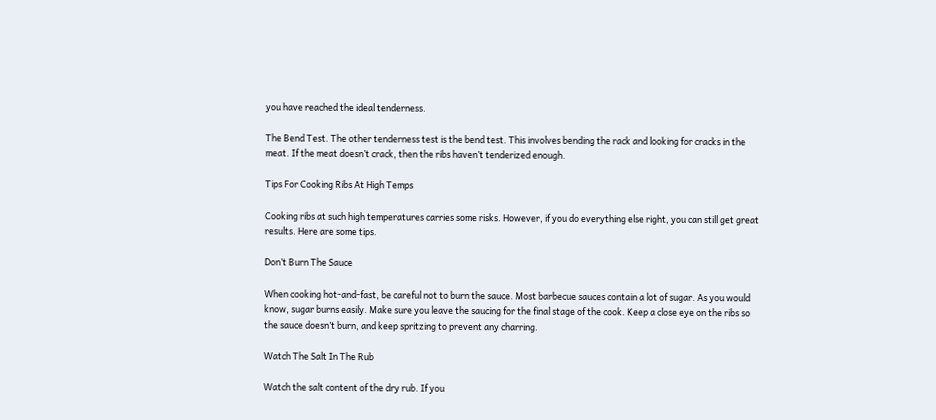you have reached the ideal tenderness.

The Bend Test. The other tenderness test is the bend test. This involves bending the rack and looking for cracks in the meat. If the meat doesn’t crack, then the ribs haven’t tenderized enough.

Tips For Cooking Ribs At High Temps

Cooking ribs at such high temperatures carries some risks. However, if you do everything else right, you can still get great results. Here are some tips.

Don’t Burn The Sauce

When cooking hot-and-fast, be careful not to burn the sauce. Most barbecue sauces contain a lot of sugar. As you would know, sugar burns easily. Make sure you leave the saucing for the final stage of the cook. Keep a close eye on the ribs so the sauce doesn’t burn, and keep spritzing to prevent any charring.

Watch The Salt In The Rub

Watch the salt content of the dry rub. If you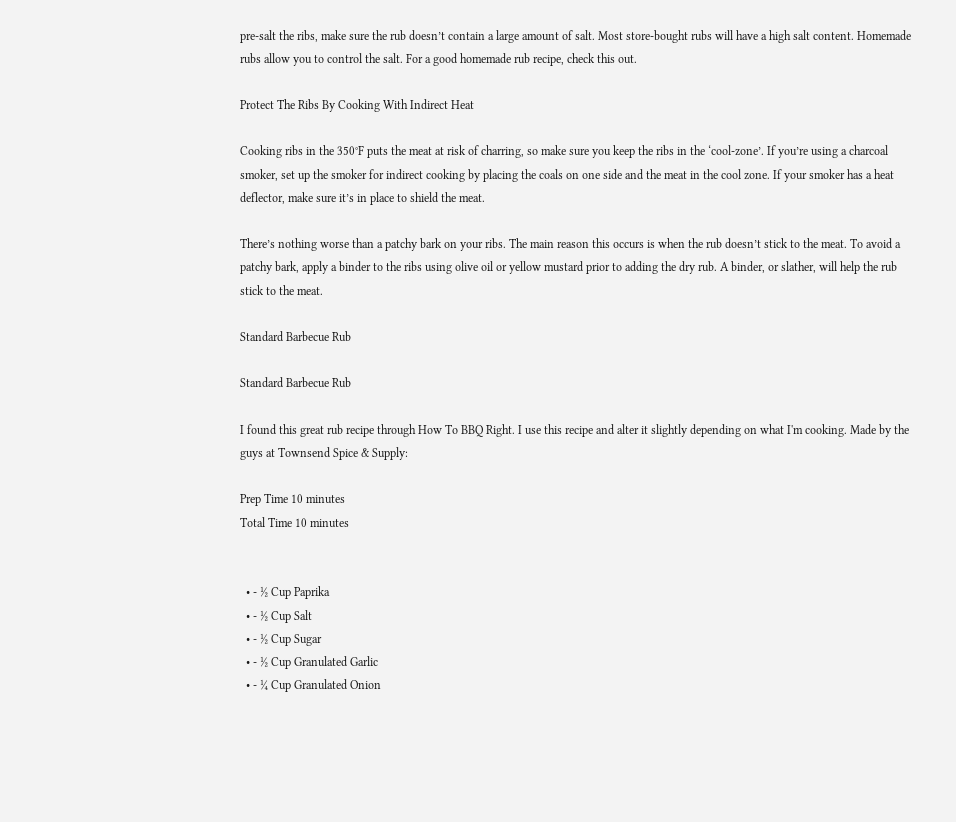pre-salt the ribs, make sure the rub doesn’t contain a large amount of salt. Most store-bought rubs will have a high salt content. Homemade rubs allow you to control the salt. For a good homemade rub recipe, check this out.

Protect The Ribs By Cooking With Indirect Heat

Cooking ribs in the 350°F puts the meat at risk of charring, so make sure you keep the ribs in the ‘cool-zone’. If you’re using a charcoal smoker, set up the smoker for indirect cooking by placing the coals on one side and the meat in the cool zone. If your smoker has a heat deflector, make sure it’s in place to shield the meat.

There’s nothing worse than a patchy bark on your ribs. The main reason this occurs is when the rub doesn’t stick to the meat. To avoid a patchy bark, apply a binder to the ribs using olive oil or yellow mustard prior to adding the dry rub. A binder, or slather, will help the rub stick to the meat.

Standard Barbecue Rub

Standard Barbecue Rub

I found this great rub recipe through How To BBQ Right. I use this recipe and alter it slightly depending on what I'm cooking. Made by the guys at Townsend Spice & Supply:

Prep Time 10 minutes
Total Time 10 minutes


  • - ½ Cup Paprika
  • - ½ Cup Salt
  • - ½ Cup Sugar
  • - ½ Cup Granulated Garlic
  • - ¼ Cup Granulated Onion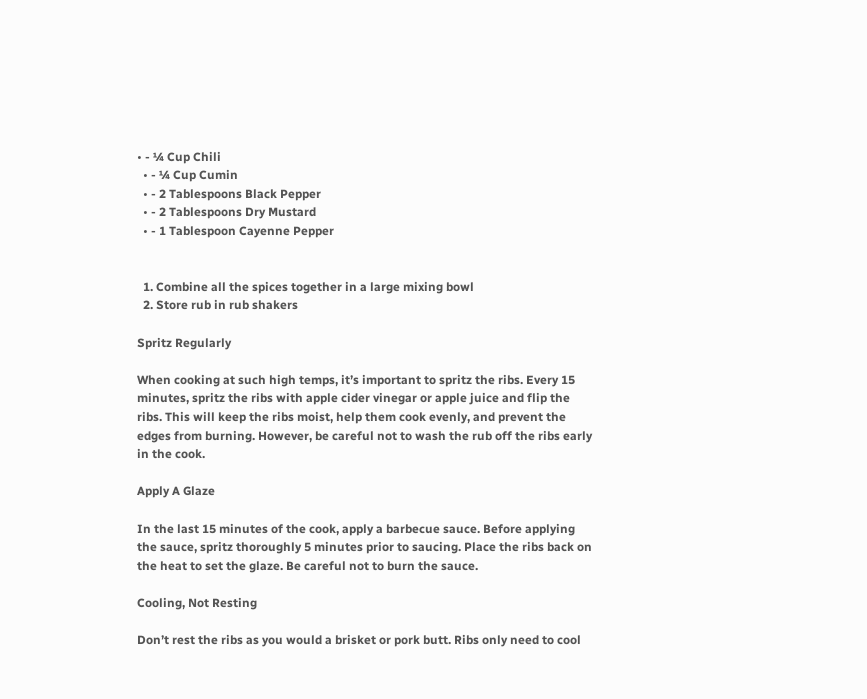• - ¼ Cup Chili
  • - ¼ Cup Cumin
  • - 2 Tablespoons Black Pepper
  • - 2 Tablespoons Dry Mustard
  • - 1 Tablespoon Cayenne Pepper


  1. Combine all the spices together in a large mixing bowl
  2. Store rub in rub shakers

Spritz Regularly

When cooking at such high temps, it’s important to spritz the ribs. Every 15 minutes, spritz the ribs with apple cider vinegar or apple juice and flip the ribs. This will keep the ribs moist, help them cook evenly, and prevent the edges from burning. However, be careful not to wash the rub off the ribs early in the cook.

Apply A Glaze

In the last 15 minutes of the cook, apply a barbecue sauce. Before applying the sauce, spritz thoroughly 5 minutes prior to saucing. Place the ribs back on the heat to set the glaze. Be careful not to burn the sauce.

Cooling, Not Resting

Don’t rest the ribs as you would a brisket or pork butt. Ribs only need to cool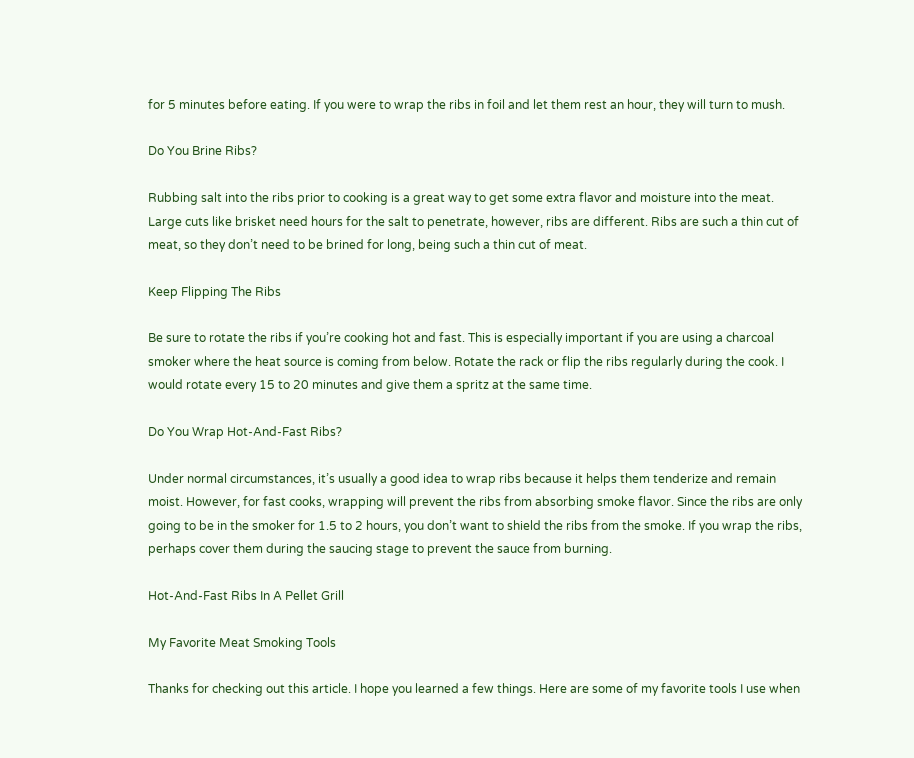for 5 minutes before eating. If you were to wrap the ribs in foil and let them rest an hour, they will turn to mush.

Do You Brine Ribs?

Rubbing salt into the ribs prior to cooking is a great way to get some extra flavor and moisture into the meat. Large cuts like brisket need hours for the salt to penetrate, however, ribs are different. Ribs are such a thin cut of meat, so they don’t need to be brined for long, being such a thin cut of meat.

Keep Flipping The Ribs

Be sure to rotate the ribs if you’re cooking hot and fast. This is especially important if you are using a charcoal smoker where the heat source is coming from below. Rotate the rack or flip the ribs regularly during the cook. I would rotate every 15 to 20 minutes and give them a spritz at the same time.

Do You Wrap Hot-And-Fast Ribs?

Under normal circumstances, it’s usually a good idea to wrap ribs because it helps them tenderize and remain moist. However, for fast cooks, wrapping will prevent the ribs from absorbing smoke flavor. Since the ribs are only going to be in the smoker for 1.5 to 2 hours, you don’t want to shield the ribs from the smoke. If you wrap the ribs, perhaps cover them during the saucing stage to prevent the sauce from burning.

Hot-And-Fast Ribs In A Pellet Grill

My Favorite Meat Smoking Tools

Thanks for checking out this article. I hope you learned a few things. Here are some of my favorite tools I use when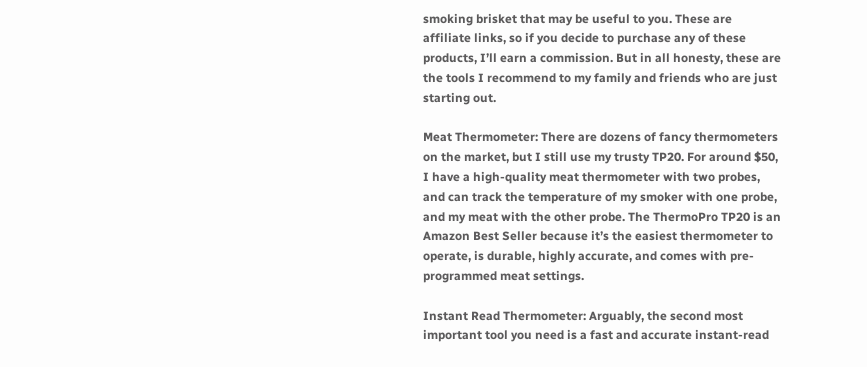smoking brisket that may be useful to you. These are affiliate links, so if you decide to purchase any of these products, I’ll earn a commission. But in all honesty, these are the tools I recommend to my family and friends who are just starting out.

Meat Thermometer: There are dozens of fancy thermometers on the market, but I still use my trusty TP20. For around $50, I have a high-quality meat thermometer with two probes, and can track the temperature of my smoker with one probe, and my meat with the other probe. The ThermoPro TP20 is an Amazon Best Seller because it’s the easiest thermometer to operate, is durable, highly accurate, and comes with pre-programmed meat settings.

Instant Read Thermometer: Arguably, the second most important tool you need is a fast and accurate instant-read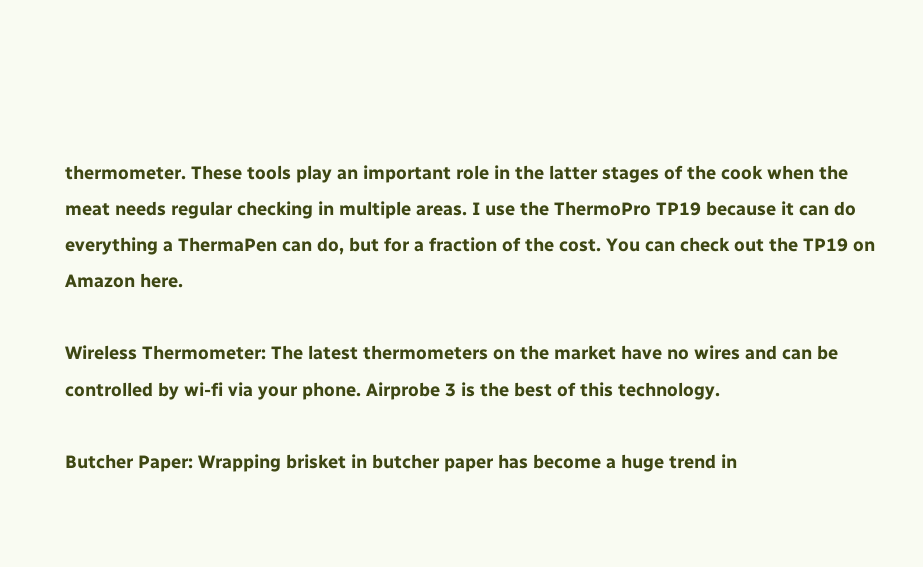thermometer. These tools play an important role in the latter stages of the cook when the meat needs regular checking in multiple areas. I use the ThermoPro TP19 because it can do everything a ThermaPen can do, but for a fraction of the cost. You can check out the TP19 on Amazon here.

Wireless Thermometer: The latest thermometers on the market have no wires and can be controlled by wi-fi via your phone. Airprobe 3 is the best of this technology.

Butcher Paper: Wrapping brisket in butcher paper has become a huge trend in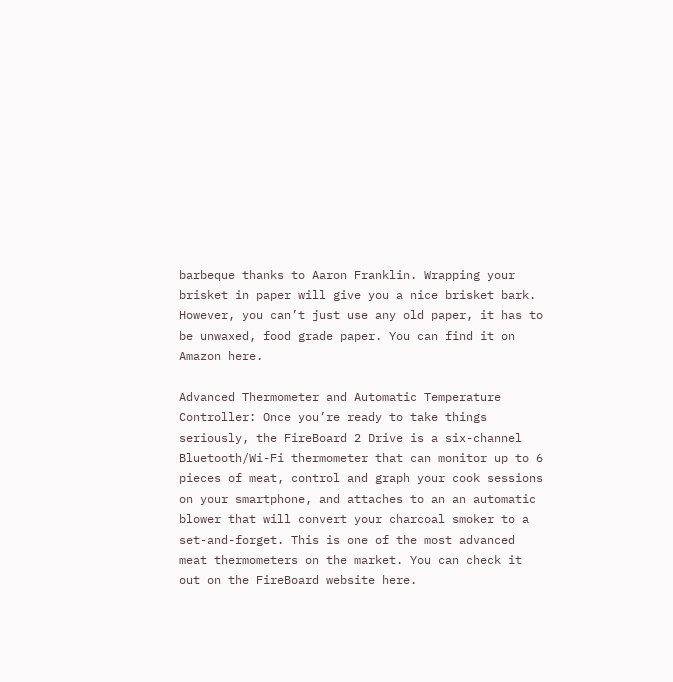barbeque thanks to Aaron Franklin. Wrapping your brisket in paper will give you a nice brisket bark. However, you can’t just use any old paper, it has to be unwaxed, food grade paper. You can find it on Amazon here.

Advanced Thermometer and Automatic Temperature Controller: Once you’re ready to take things seriously, the FireBoard 2 Drive is a six-channel Bluetooth/Wi-Fi thermometer that can monitor up to 6 pieces of meat, control and graph your cook sessions on your smartphone, and attaches to an an automatic blower that will convert your charcoal smoker to a set-and-forget. This is one of the most advanced meat thermometers on the market. You can check it out on the FireBoard website here.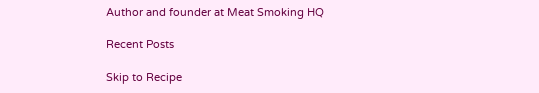Author and founder at Meat Smoking HQ

Recent Posts

Skip to Recipe